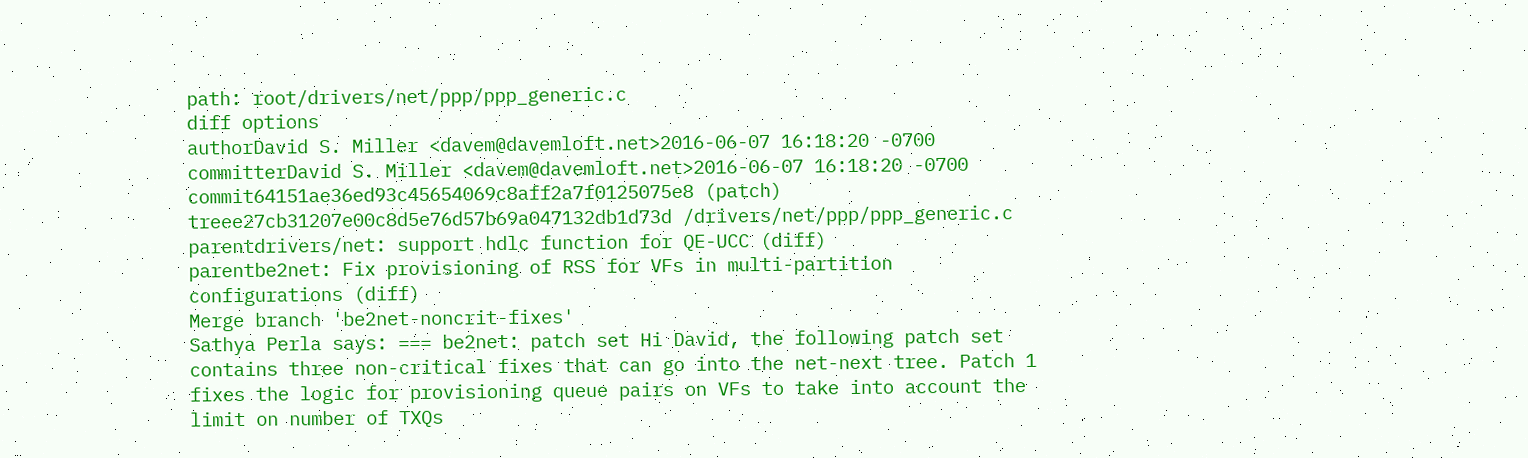path: root/drivers/net/ppp/ppp_generic.c
diff options
authorDavid S. Miller <davem@davemloft.net>2016-06-07 16:18:20 -0700
committerDavid S. Miller <davem@davemloft.net>2016-06-07 16:18:20 -0700
commit64151ae36ed93c45654069c8aff2a7f0125075e8 (patch)
treee27cb31207e00c8d5e76d57b69a047132db1d73d /drivers/net/ppp/ppp_generic.c
parentdrivers/net: support hdlc function for QE-UCC (diff)
parentbe2net: Fix provisioning of RSS for VFs in multi-partition configurations (diff)
Merge branch 'be2net-noncrit-fixes'
Sathya Perla says: === be2net: patch set Hi David, the following patch set contains three non-critical fixes that can go into the net-next tree. Patch 1 fixes the logic for provisioning queue pairs on VFs to take into account the limit on number of TXQs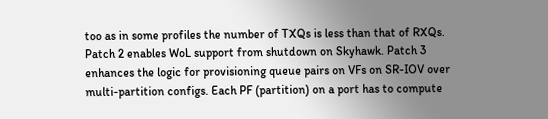too as in some profiles the number of TXQs is less than that of RXQs. Patch 2 enables WoL support from shutdown on Skyhawk. Patch 3 enhances the logic for provisioning queue pairs on VFs on SR-IOV over multi-partition configs. Each PF (partition) on a port has to compute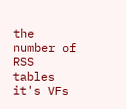the number of RSS tables it's VFs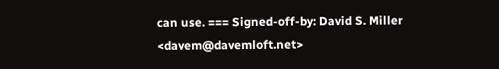can use. === Signed-off-by: David S. Miller <davem@davemloft.net>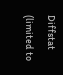Diffstat (limited to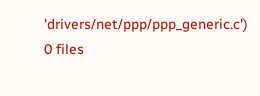'drivers/net/ppp/ppp_generic.c')
0 files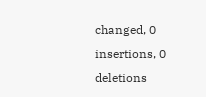changed, 0 insertions, 0 deletions